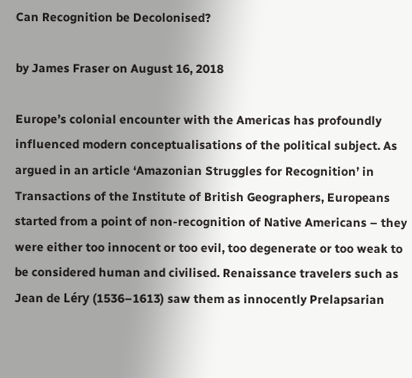Can Recognition be Decolonised?

by James Fraser on August 16, 2018

Europe’s colonial encounter with the Americas has profoundly influenced modern conceptualisations of the political subject. As argued in an article ‘Amazonian Struggles for Recognition’ in  Transactions of the Institute of British Geographers, Europeans started from a point of non-recognition of Native Americans – they were either too innocent or too evil, too degenerate or too weak to be considered human and civilised. Renaissance travelers such as Jean de Léry (1536–1613) saw them as innocently Prelapsarian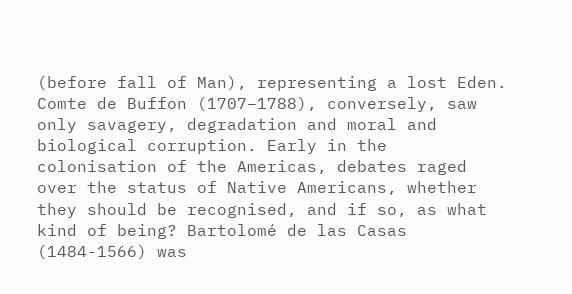(before fall of Man), representing a lost Eden. Comte de Buffon (1707–1788), conversely, saw only savagery, degradation and moral and biological corruption. Early in the colonisation of the Americas, debates raged over the status of Native Americans, whether they should be recognised, and if so, as what kind of being? Bartolomé de las Casas (1484-1566) was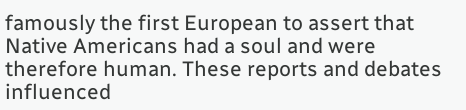famously the first European to assert that Native Americans had a soul and were therefore human. These reports and debates influenced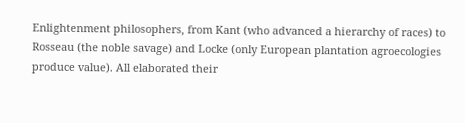Enlightenment philosophers, from Kant (who advanced a hierarchy of races) to Rosseau (the noble savage) and Locke (only European plantation agroecologies produce value). All elaborated their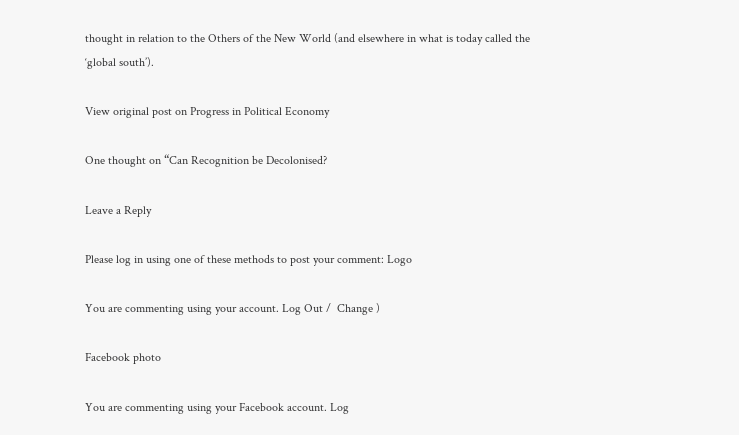thought in relation to the Others of the New World (and elsewhere in what is today called the ‘global south’).

View original post on Progress in Political Economy

One thought on “Can Recognition be Decolonised?

Leave a Reply

Please log in using one of these methods to post your comment: Logo

You are commenting using your account. Log Out /  Change )

Facebook photo

You are commenting using your Facebook account. Log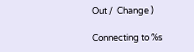Out /  Change )

Connecting to %s